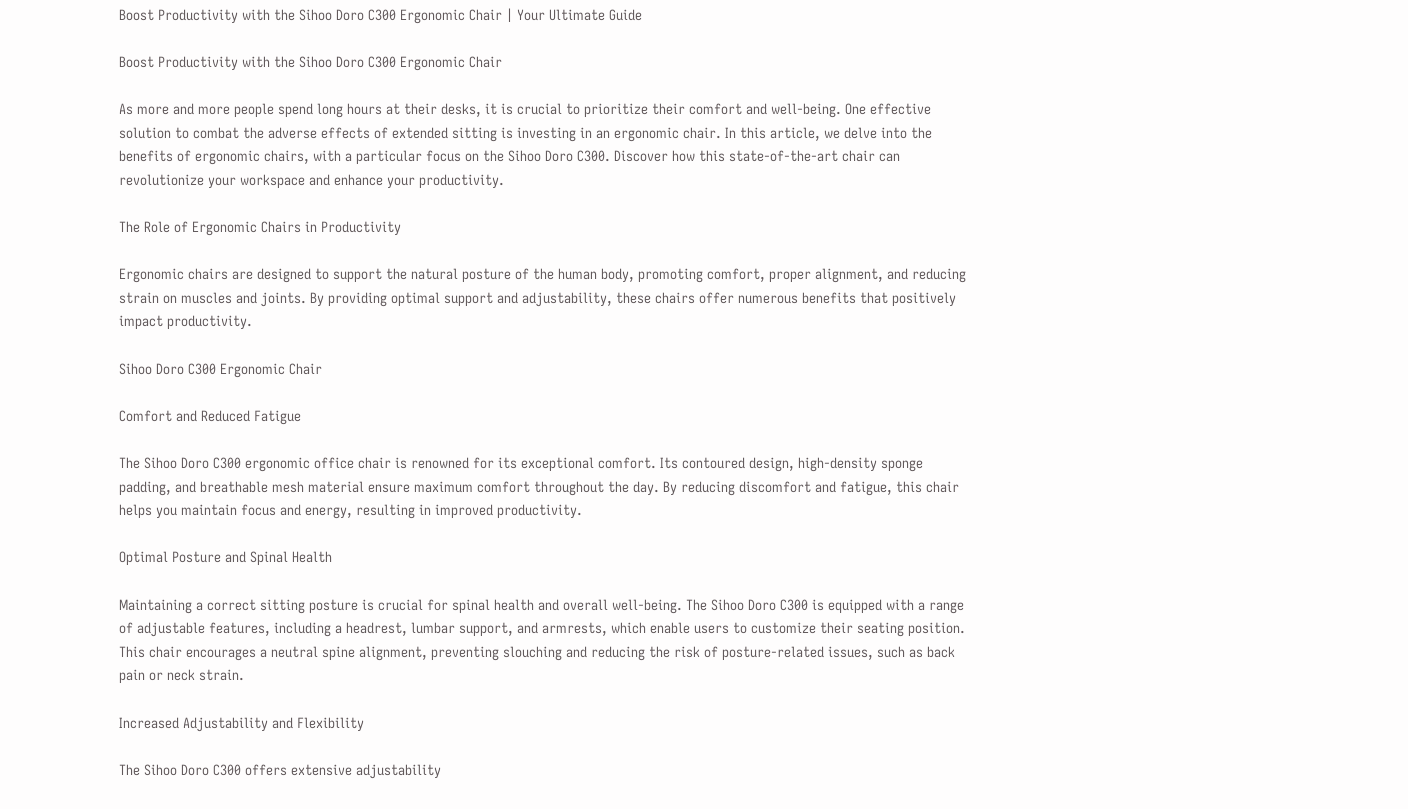Boost Productivity with the Sihoo Doro C300 Ergonomic Chair | Your Ultimate Guide

Boost Productivity with the Sihoo Doro C300 Ergonomic Chair

As more and more people spend long hours at their desks, it is crucial to prioritize their comfort and well-being. One effective solution to combat the adverse effects of extended sitting is investing in an ergonomic chair. In this article, we delve into the benefits of ergonomic chairs, with a particular focus on the Sihoo Doro C300. Discover how this state-of-the-art chair can revolutionize your workspace and enhance your productivity.

The Role of Ergonomic Chairs in Productivity

Ergonomic chairs are designed to support the natural posture of the human body, promoting comfort, proper alignment, and reducing strain on muscles and joints. By providing optimal support and adjustability, these chairs offer numerous benefits that positively impact productivity.

Sihoo Doro C300 Ergonomic Chair

Comfort and Reduced Fatigue

The Sihoo Doro C300 ergonomic office chair is renowned for its exceptional comfort. Its contoured design, high-density sponge padding, and breathable mesh material ensure maximum comfort throughout the day. By reducing discomfort and fatigue, this chair helps you maintain focus and energy, resulting in improved productivity.

Optimal Posture and Spinal Health

Maintaining a correct sitting posture is crucial for spinal health and overall well-being. The Sihoo Doro C300 is equipped with a range of adjustable features, including a headrest, lumbar support, and armrests, which enable users to customize their seating position. This chair encourages a neutral spine alignment, preventing slouching and reducing the risk of posture-related issues, such as back pain or neck strain.

Increased Adjustability and Flexibility

The Sihoo Doro C300 offers extensive adjustability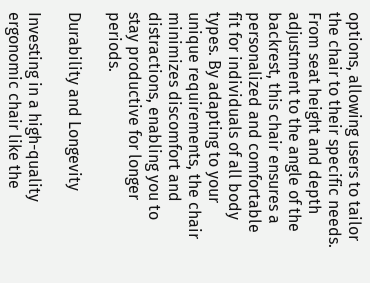options, allowing users to tailor the chair to their specific needs. From seat height and depth adjustment to the angle of the backrest, this chair ensures a personalized and comfortable fit for individuals of all body types. By adapting to your unique requirements, the chair minimizes discomfort and distractions, enabling you to stay productive for longer periods.

Durability and Longevity

Investing in a high-quality ergonomic chair like the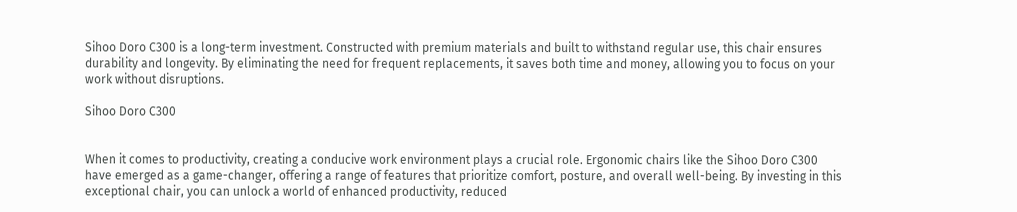Sihoo Doro C300 is a long-term investment. Constructed with premium materials and built to withstand regular use, this chair ensures durability and longevity. By eliminating the need for frequent replacements, it saves both time and money, allowing you to focus on your work without disruptions.

Sihoo Doro C300


When it comes to productivity, creating a conducive work environment plays a crucial role. Ergonomic chairs like the Sihoo Doro C300 have emerged as a game-changer, offering a range of features that prioritize comfort, posture, and overall well-being. By investing in this exceptional chair, you can unlock a world of enhanced productivity, reduced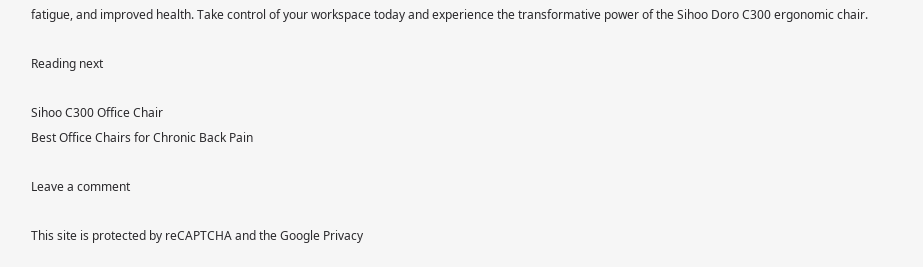fatigue, and improved health. Take control of your workspace today and experience the transformative power of the Sihoo Doro C300 ergonomic chair.

Reading next

Sihoo C300 Office Chair
Best Office Chairs for Chronic Back Pain

Leave a comment

This site is protected by reCAPTCHA and the Google Privacy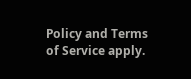Policy and Terms of Service apply.